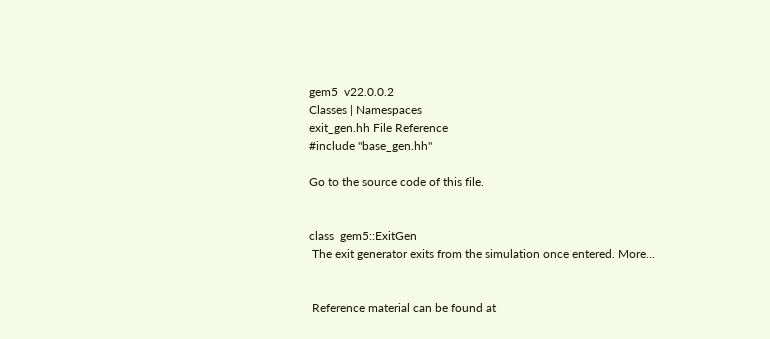gem5  v22.0.0.2
Classes | Namespaces
exit_gen.hh File Reference
#include "base_gen.hh"

Go to the source code of this file.


class  gem5::ExitGen
 The exit generator exits from the simulation once entered. More...


 Reference material can be found at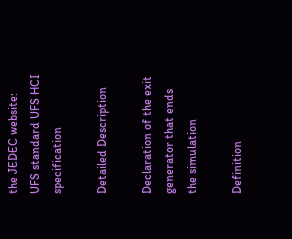the JEDEC website: UFS standard UFS HCI specification

Detailed Description

Declaration of the exit generator that ends the simulation

Definition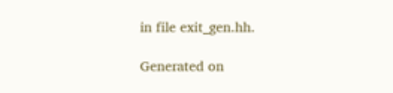in file exit_gen.hh.

Generated on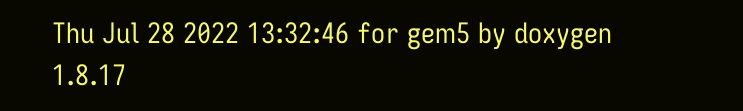Thu Jul 28 2022 13:32:46 for gem5 by doxygen 1.8.17